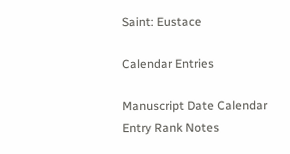Saint: Eustace

Calendar Entries

Manuscript Date Calendar Entry Rank Notes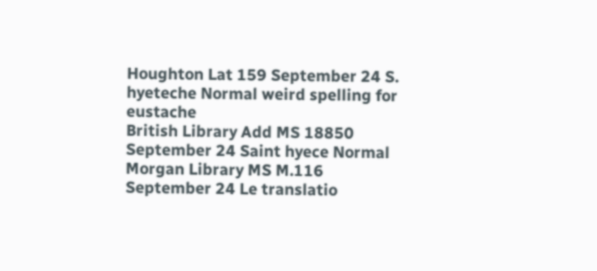Houghton Lat 159 September 24 S. hyeteche Normal weird spelling for eustache
British Library Add MS 18850 September 24 Saint hyece Normal
Morgan Library MS M.116 September 24 Le translatio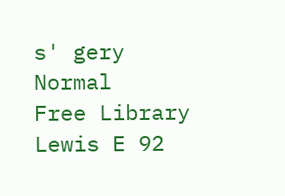s' gery Normal
Free Library Lewis E 92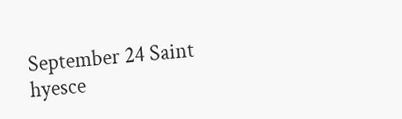September 24 Saint hyesce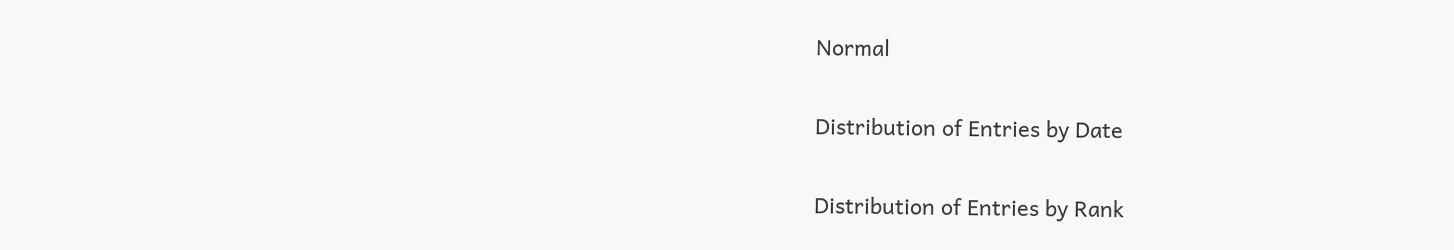Normal

Distribution of Entries by Date

Distribution of Entries by Rank